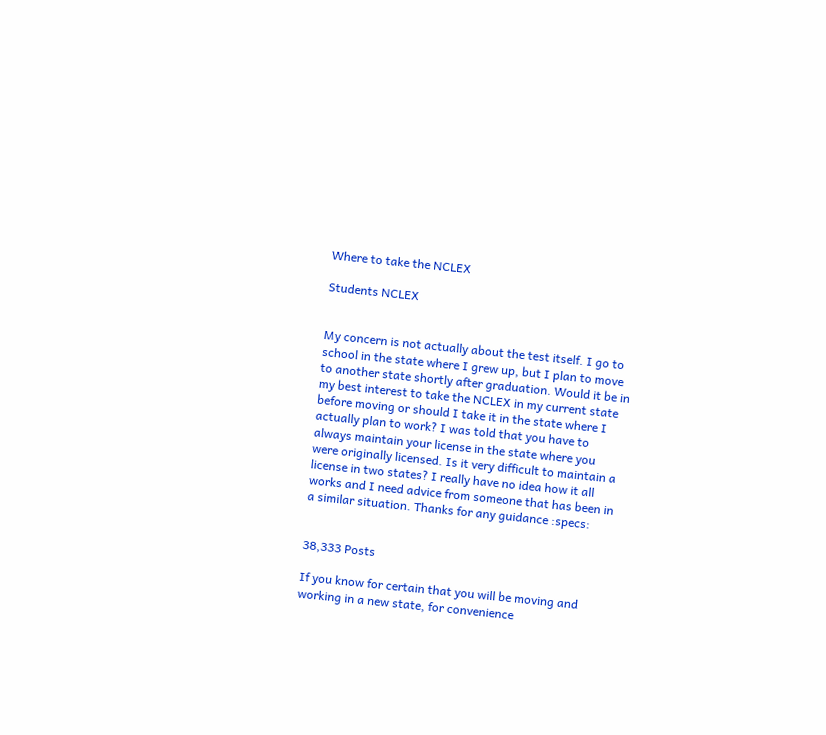Where to take the NCLEX

Students NCLEX


My concern is not actually about the test itself. I go to school in the state where I grew up, but I plan to move to another state shortly after graduation. Would it be in my best interest to take the NCLEX in my current state before moving or should I take it in the state where I actually plan to work? I was told that you have to always maintain your license in the state where you were originally licensed. Is it very difficult to maintain a license in two states? I really have no idea how it all works and I need advice from someone that has been in a similar situation. Thanks for any guidance :specs:


38,333 Posts

If you know for certain that you will be moving and working in a new state, for convenience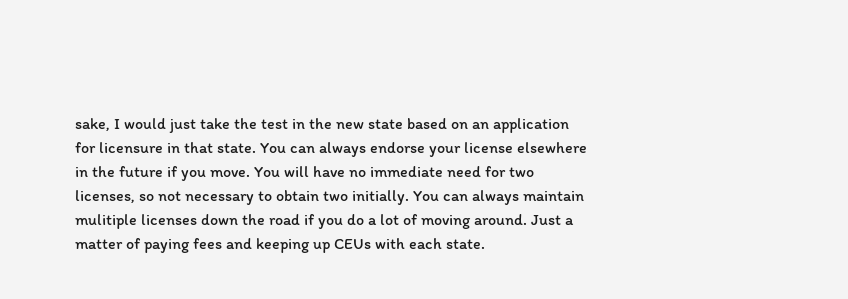sake, I would just take the test in the new state based on an application for licensure in that state. You can always endorse your license elsewhere in the future if you move. You will have no immediate need for two licenses, so not necessary to obtain two initially. You can always maintain mulitiple licenses down the road if you do a lot of moving around. Just a matter of paying fees and keeping up CEUs with each state.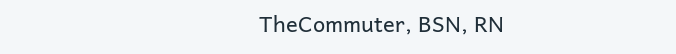TheCommuter, BSN, RN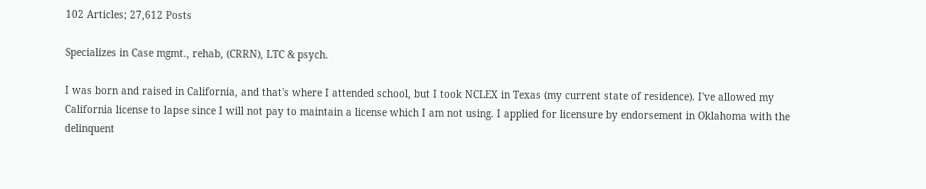102 Articles; 27,612 Posts

Specializes in Case mgmt., rehab, (CRRN), LTC & psych.

I was born and raised in California, and that's where I attended school, but I took NCLEX in Texas (my current state of residence). I've allowed my California license to lapse since I will not pay to maintain a license which I am not using. I applied for licensure by endorsement in Oklahoma with the delinquent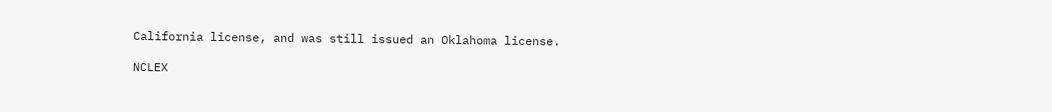California license, and was still issued an Oklahoma license.

NCLEX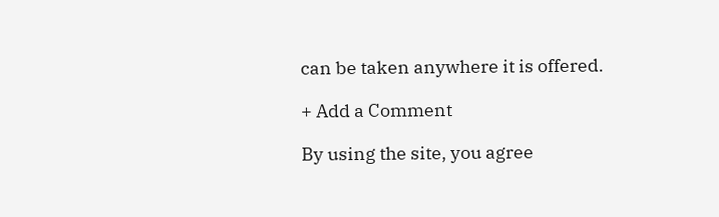can be taken anywhere it is offered.

+ Add a Comment

By using the site, you agree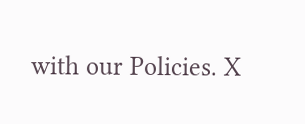with our Policies. X